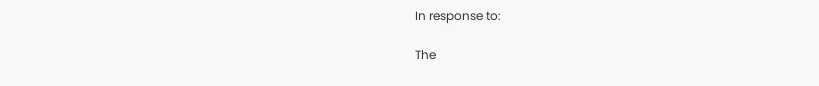In response to:

The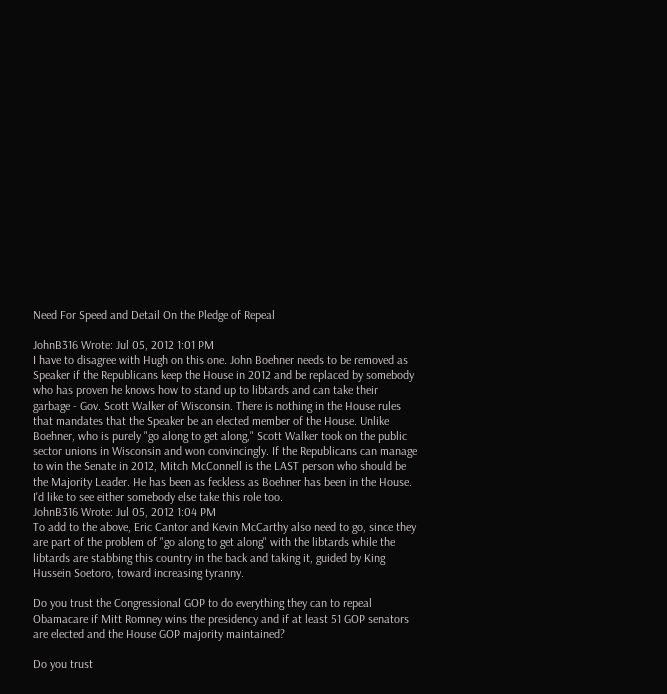Need For Speed and Detail On the Pledge of Repeal

JohnB316 Wrote: Jul 05, 2012 1:01 PM
I have to disagree with Hugh on this one. John Boehner needs to be removed as Speaker if the Republicans keep the House in 2012 and be replaced by somebody who has proven he knows how to stand up to libtards and can take their garbage - Gov. Scott Walker of Wisconsin. There is nothing in the House rules that mandates that the Speaker be an elected member of the House. Unlike Boehner, who is purely "go along to get along," Scott Walker took on the public sector unions in Wisconsin and won convincingly. If the Republicans can manage to win the Senate in 2012, Mitch McConnell is the LAST person who should be the Majority Leader. He has been as feckless as Boehner has been in the House. I'd like to see either somebody else take this role too.
JohnB316 Wrote: Jul 05, 2012 1:04 PM
To add to the above, Eric Cantor and Kevin McCarthy also need to go, since they are part of the problem of "go along to get along" with the libtards while the libtards are stabbing this country in the back and taking it, guided by King Hussein Soetoro, toward increasing tyranny.

Do you trust the Congressional GOP to do everything they can to repeal Obamacare if Mitt Romney wins the presidency and if at least 51 GOP senators are elected and the House GOP majority maintained?

Do you trust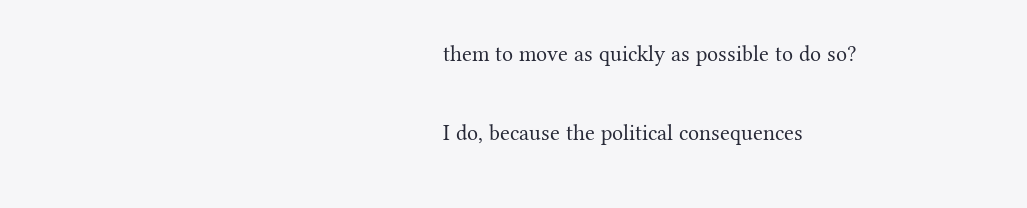them to move as quickly as possible to do so?

I do, because the political consequences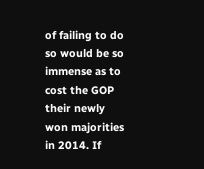of failing to do so would be so immense as to cost the GOP their newly won majorities in 2014. If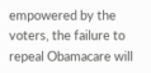empowered by the voters, the failure to repeal Obamacare will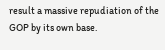result a massive repudiation of the GOP by its own base.